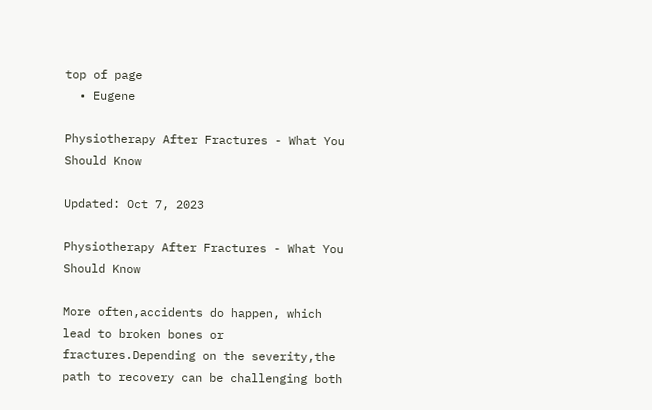top of page
  • Eugene

Physiotherapy After Fractures - What You Should Know

Updated: Oct 7, 2023

Physiotherapy After Fractures - What You Should Know

More often,accidents do happen, which lead to broken bones or fractures.Depending on the severity,the path to recovery can be challenging both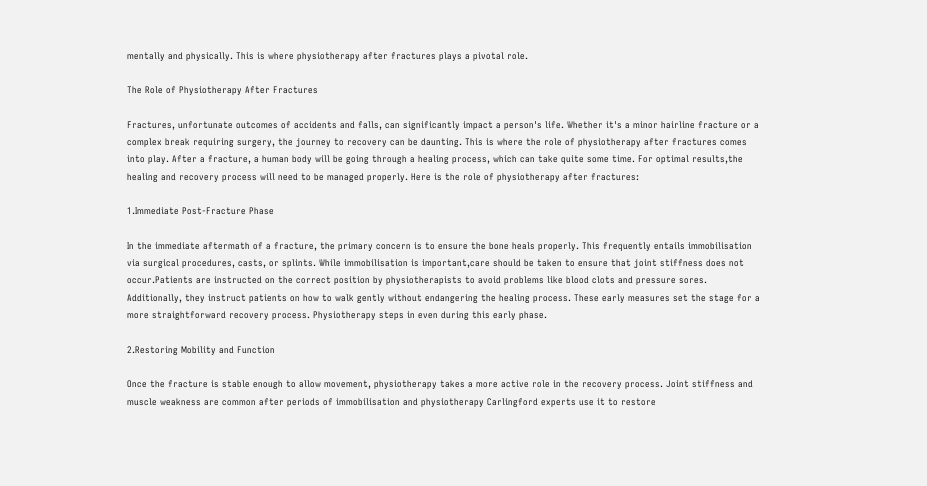mentally and physically. This is where physiotherapy after fractures plays a pivotal role.

The Role of Physiotherapy After Fractures

Fractures, unfortunate outcomes of accidents and falls, can significantly impact a person's life. Whether it's a minor hairline fracture or a complex break requiring surgery, the journey to recovery can be daunting. This is where the role of physiotherapy after fractures comes into play. After a fracture, a human body will be going through a healing process, which can take quite some time. For optimal results,the healing and recovery process will need to be managed properly. Here is the role of physiotherapy after fractures:

1.Immediate Post-Fracture Phase

In the immediate aftermath of a fracture, the primary concern is to ensure the bone heals properly. This frequently entails immobilisation via surgical procedures, casts, or splints. While immobilisation is important,care should be taken to ensure that joint stiffness does not occur.Patients are instructed on the correct position by physiotherapists to avoid problems like blood clots and pressure sores. Additionally, they instruct patients on how to walk gently without endangering the healing process. These early measures set the stage for a more straightforward recovery process. Physiotherapy steps in even during this early phase.

2.Restoring Mobility and Function

Once the fracture is stable enough to allow movement, physiotherapy takes a more active role in the recovery process. Joint stiffness and muscle weakness are common after periods of immobilisation and physiotherapy Carlingford experts use it to restore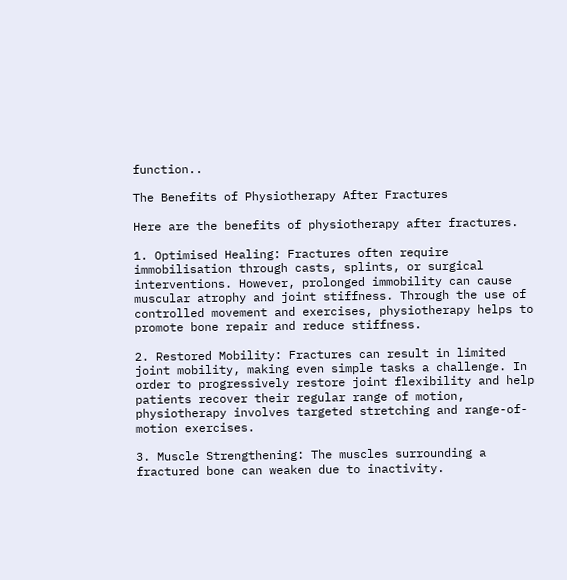function..

The Benefits of Physiotherapy After Fractures

Here are the benefits of physiotherapy after fractures.

1. Optimised Healing: Fractures often require immobilisation through casts, splints, or surgical interventions. However, prolonged immobility can cause muscular atrophy and joint stiffness. Through the use of controlled movement and exercises, physiotherapy helps to promote bone repair and reduce stiffness.

2. Restored Mobility: Fractures can result in limited joint mobility, making even simple tasks a challenge. In order to progressively restore joint flexibility and help patients recover their regular range of motion, physiotherapy involves targeted stretching and range-of-motion exercises.

3. Muscle Strengthening: The muscles surrounding a fractured bone can weaken due to inactivity.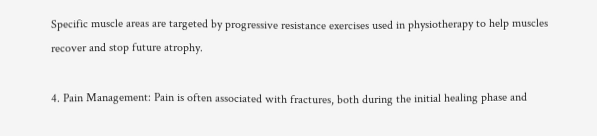Specific muscle areas are targeted by progressive resistance exercises used in physiotherapy to help muscles recover and stop future atrophy.

4. Pain Management: Pain is often associated with fractures, both during the initial healing phase and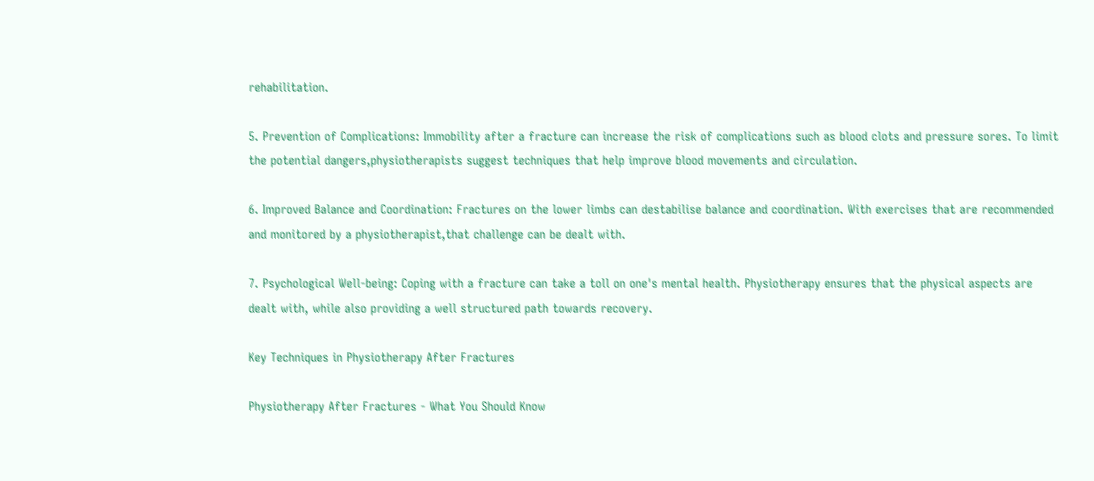rehabilitation.

5. Prevention of Complications: Immobility after a fracture can increase the risk of complications such as blood clots and pressure sores. To limit the potential dangers,physiotherapists suggest techniques that help improve blood movements and circulation.

6. Improved Balance and Coordination: Fractures on the lower limbs can destabilise balance and coordination. With exercises that are recommended and monitored by a physiotherapist,that challenge can be dealt with.

7. Psychological Well-being: Coping with a fracture can take a toll on one's mental health. Physiotherapy ensures that the physical aspects are dealt with, while also providing a well structured path towards recovery.

Key Techniques in Physiotherapy After Fractures

Physiotherapy After Fractures - What You Should Know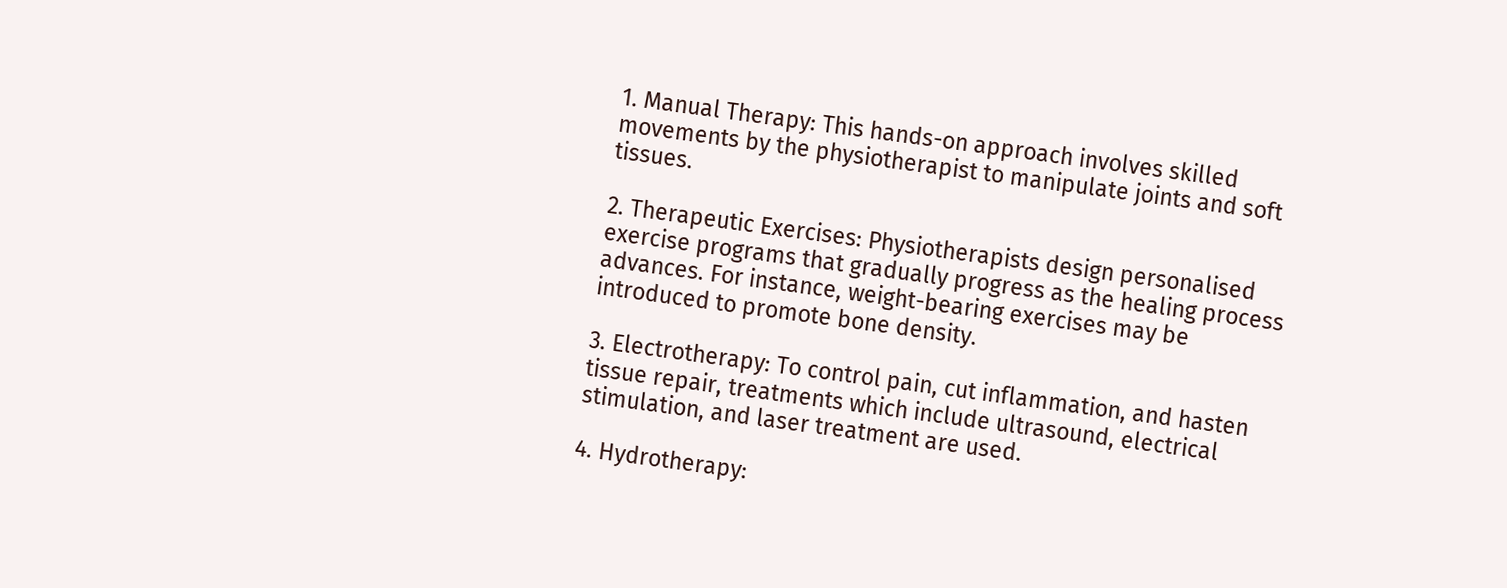1. Manual Therapy: This hands-on approach involves skilled movements by the physiotherapist to manipulate joints and soft tissues.

2. Therapeutic Exercises: Physiotherapists design personalised exercise programs that gradually progress as the healing process advances. For instance, weight-bearing exercises may be introduced to promote bone density.

3. Electrotherapy: To control pain, cut inflammation, and hasten tissue repair, treatments which include ultrasound, electrical stimulation, and laser treatment are used.

4. Hydrotherapy: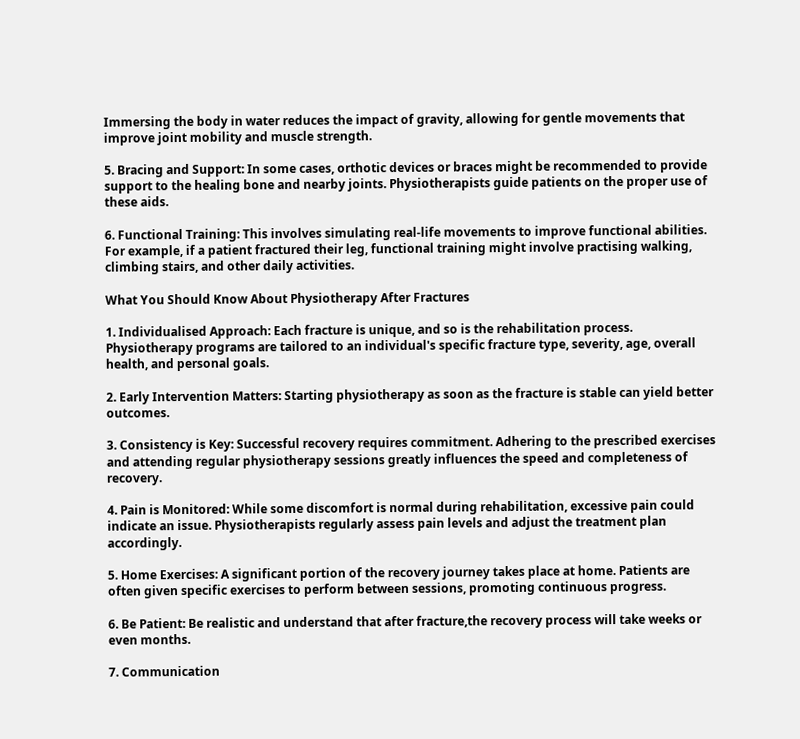Immersing the body in water reduces the impact of gravity, allowing for gentle movements that improve joint mobility and muscle strength.

5. Bracing and Support: In some cases, orthotic devices or braces might be recommended to provide support to the healing bone and nearby joints. Physiotherapists guide patients on the proper use of these aids.

6. Functional Training: This involves simulating real-life movements to improve functional abilities. For example, if a patient fractured their leg, functional training might involve practising walking, climbing stairs, and other daily activities.

What You Should Know About Physiotherapy After Fractures

1. Individualised Approach: Each fracture is unique, and so is the rehabilitation process. Physiotherapy programs are tailored to an individual's specific fracture type, severity, age, overall health, and personal goals.

2. Early Intervention Matters: Starting physiotherapy as soon as the fracture is stable can yield better outcomes.

3. Consistency is Key: Successful recovery requires commitment. Adhering to the prescribed exercises and attending regular physiotherapy sessions greatly influences the speed and completeness of recovery.

4. Pain is Monitored: While some discomfort is normal during rehabilitation, excessive pain could indicate an issue. Physiotherapists regularly assess pain levels and adjust the treatment plan accordingly.

5. Home Exercises: A significant portion of the recovery journey takes place at home. Patients are often given specific exercises to perform between sessions, promoting continuous progress.

6. Be Patient: Be realistic and understand that after fracture,the recovery process will take weeks or even months.

7. Communication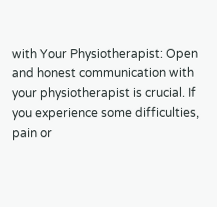with Your Physiotherapist: Open and honest communication with your physiotherapist is crucial. If you experience some difficulties, pain or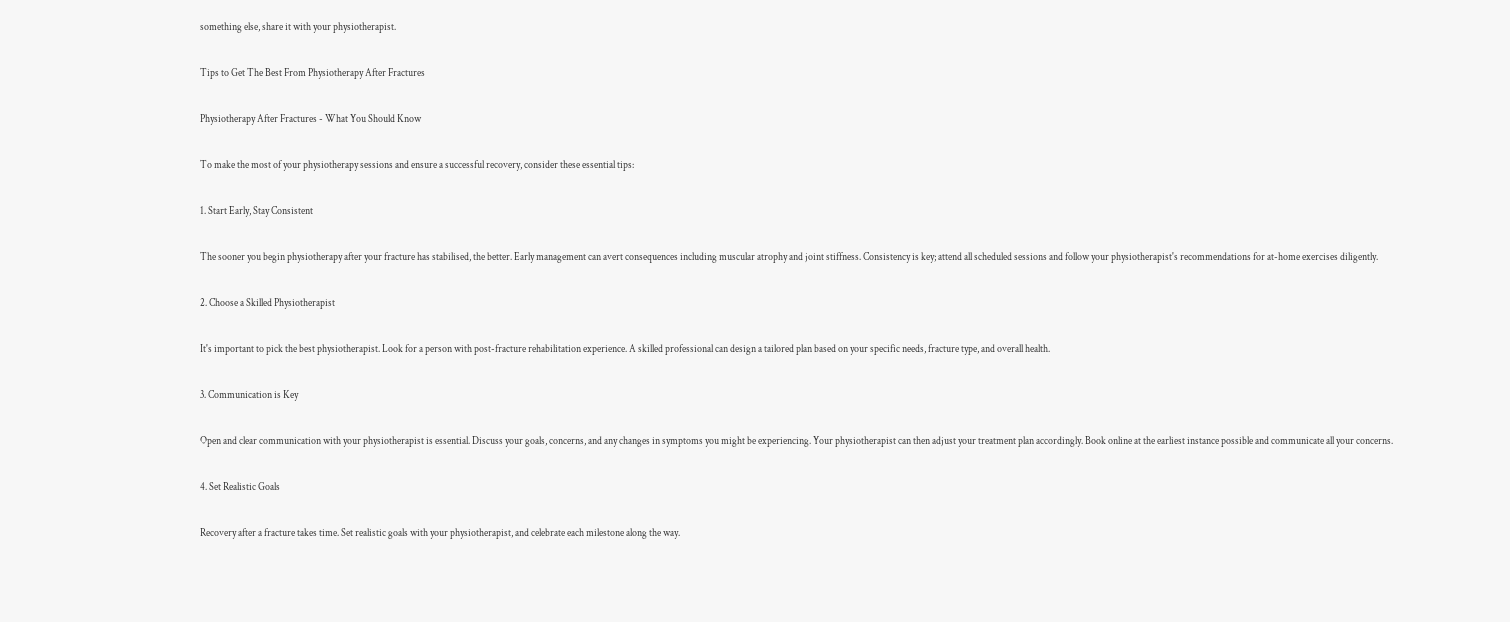something else, share it with your physiotherapist.

Tips to Get The Best From Physiotherapy After Fractures

Physiotherapy After Fractures - What You Should Know

To make the most of your physiotherapy sessions and ensure a successful recovery, consider these essential tips:

1. Start Early, Stay Consistent

The sooner you begin physiotherapy after your fracture has stabilised, the better. Early management can avert consequences including muscular atrophy and joint stiffness. Consistency is key; attend all scheduled sessions and follow your physiotherapist's recommendations for at-home exercises diligently.

2. Choose a Skilled Physiotherapist

It's important to pick the best physiotherapist. Look for a person with post-fracture rehabilitation experience. A skilled professional can design a tailored plan based on your specific needs, fracture type, and overall health.

3. Communication is Key

Open and clear communication with your physiotherapist is essential. Discuss your goals, concerns, and any changes in symptoms you might be experiencing. Your physiotherapist can then adjust your treatment plan accordingly. Book online at the earliest instance possible and communicate all your concerns.

4. Set Realistic Goals

Recovery after a fracture takes time. Set realistic goals with your physiotherapist, and celebrate each milestone along the way.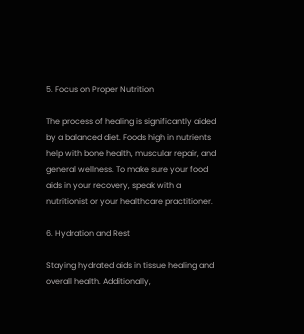5. Focus on Proper Nutrition

The process of healing is significantly aided by a balanced diet. Foods high in nutrients help with bone health, muscular repair, and general wellness. To make sure your food aids in your recovery, speak with a nutritionist or your healthcare practitioner.

6. Hydration and Rest

Staying hydrated aids in tissue healing and overall health. Additionally,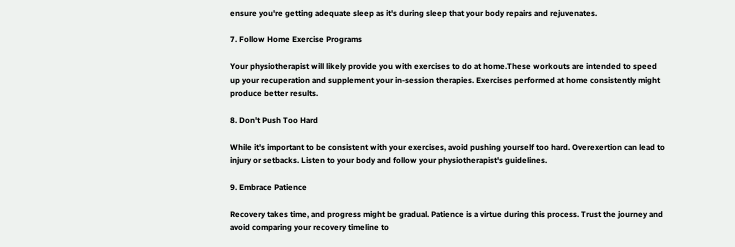ensure you're getting adequate sleep as it's during sleep that your body repairs and rejuvenates.

7. Follow Home Exercise Programs

Your physiotherapist will likely provide you with exercises to do at home.These workouts are intended to speed up your recuperation and supplement your in-session therapies. Exercises performed at home consistently might produce better results.

8. Don't Push Too Hard

While it's important to be consistent with your exercises, avoid pushing yourself too hard. Overexertion can lead to injury or setbacks. Listen to your body and follow your physiotherapist's guidelines.

9. Embrace Patience

Recovery takes time, and progress might be gradual. Patience is a virtue during this process. Trust the journey and avoid comparing your recovery timeline to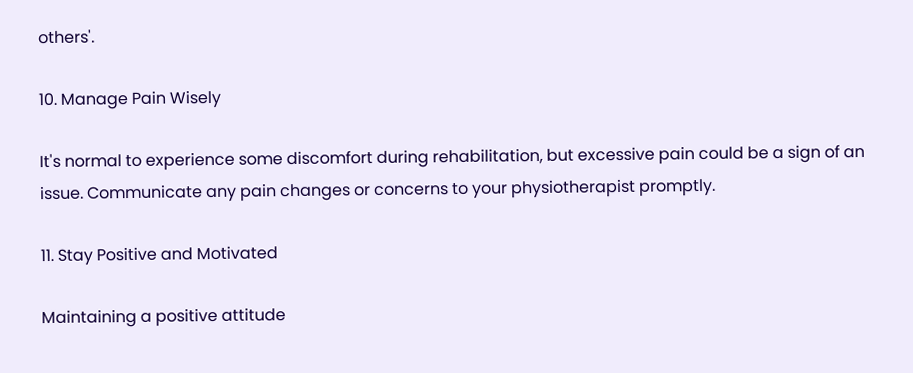others'.

10. Manage Pain Wisely

It's normal to experience some discomfort during rehabilitation, but excessive pain could be a sign of an issue. Communicate any pain changes or concerns to your physiotherapist promptly.

11. Stay Positive and Motivated

Maintaining a positive attitude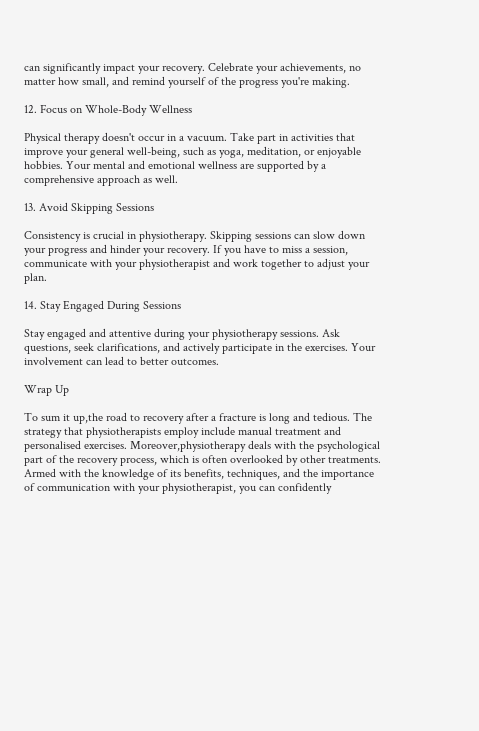can significantly impact your recovery. Celebrate your achievements, no matter how small, and remind yourself of the progress you're making.

12. Focus on Whole-Body Wellness

Physical therapy doesn't occur in a vacuum. Take part in activities that improve your general well-being, such as yoga, meditation, or enjoyable hobbies. Your mental and emotional wellness are supported by a comprehensive approach as well.

13. Avoid Skipping Sessions

Consistency is crucial in physiotherapy. Skipping sessions can slow down your progress and hinder your recovery. If you have to miss a session, communicate with your physiotherapist and work together to adjust your plan.

14. Stay Engaged During Sessions

Stay engaged and attentive during your physiotherapy sessions. Ask questions, seek clarifications, and actively participate in the exercises. Your involvement can lead to better outcomes.

Wrap Up

To sum it up,the road to recovery after a fracture is long and tedious. The strategy that physiotherapists employ include manual treatment and personalised exercises. Moreover,physiotherapy deals with the psychological part of the recovery process, which is often overlooked by other treatments. Armed with the knowledge of its benefits, techniques, and the importance of communication with your physiotherapist, you can confidently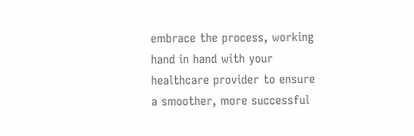embrace the process, working hand in hand with your healthcare provider to ensure a smoother, more successful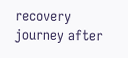recovery journey after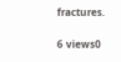fractures.

6 views0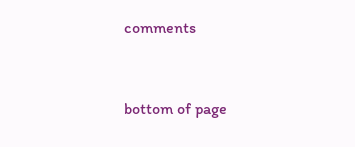comments


bottom of page